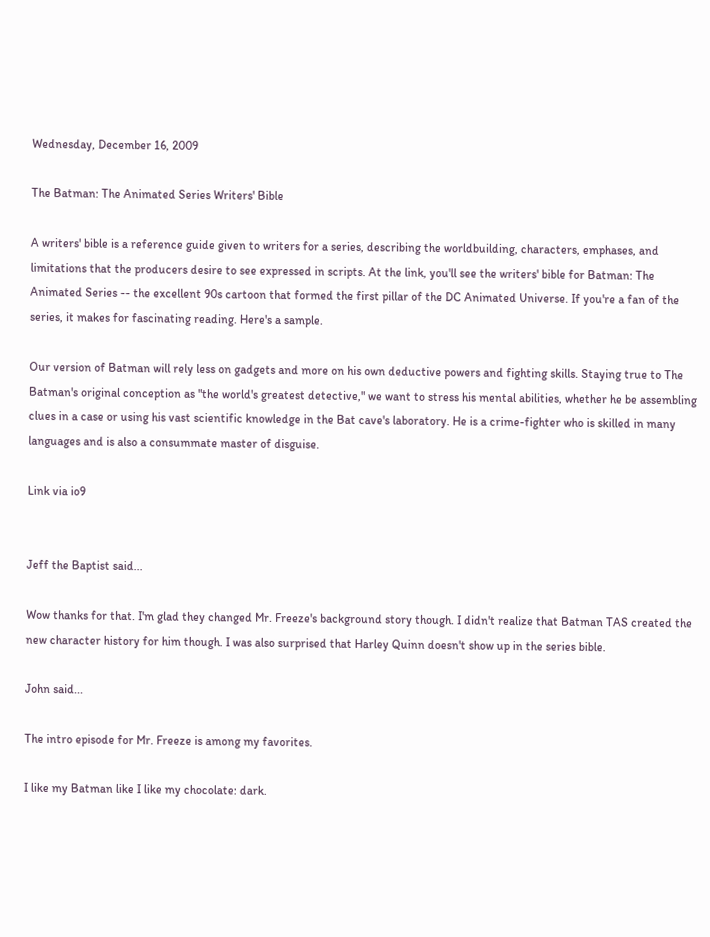Wednesday, December 16, 2009

The Batman: The Animated Series Writers' Bible

A writers' bible is a reference guide given to writers for a series, describing the worldbuilding, characters, emphases, and limitations that the producers desire to see expressed in scripts. At the link, you'll see the writers' bible for Batman: The Animated Series -- the excellent 90s cartoon that formed the first pillar of the DC Animated Universe. If you're a fan of the series, it makes for fascinating reading. Here's a sample.

Our version of Batman will rely less on gadgets and more on his own deductive powers and fighting skills. Staying true to The Batman's original conception as "the world's greatest detective," we want to stress his mental abilities, whether he be assembling clues in a case or using his vast scientific knowledge in the Bat cave's laboratory. He is a crime-fighter who is skilled in many languages and is also a consummate master of disguise.

Link via io9


Jeff the Baptist said...

Wow thanks for that. I'm glad they changed Mr. Freeze's background story though. I didn't realize that Batman TAS created the new character history for him though. I was also surprised that Harley Quinn doesn't show up in the series bible.

John said...

The intro episode for Mr. Freeze is among my favorites.

I like my Batman like I like my chocolate: dark.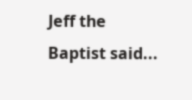Jeff the Baptist said...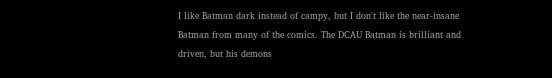I like Batman dark instead of campy, but I don't like the near-insane Batman from many of the comics. The DCAU Batman is brilliant and driven, but his demons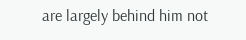are largely behind him not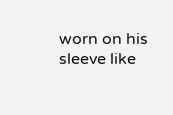worn on his sleeve like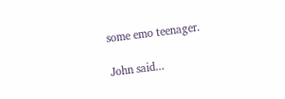some emo teenager.

John said...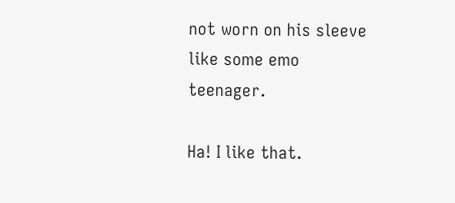not worn on his sleeve like some emo teenager.

Ha! I like that.